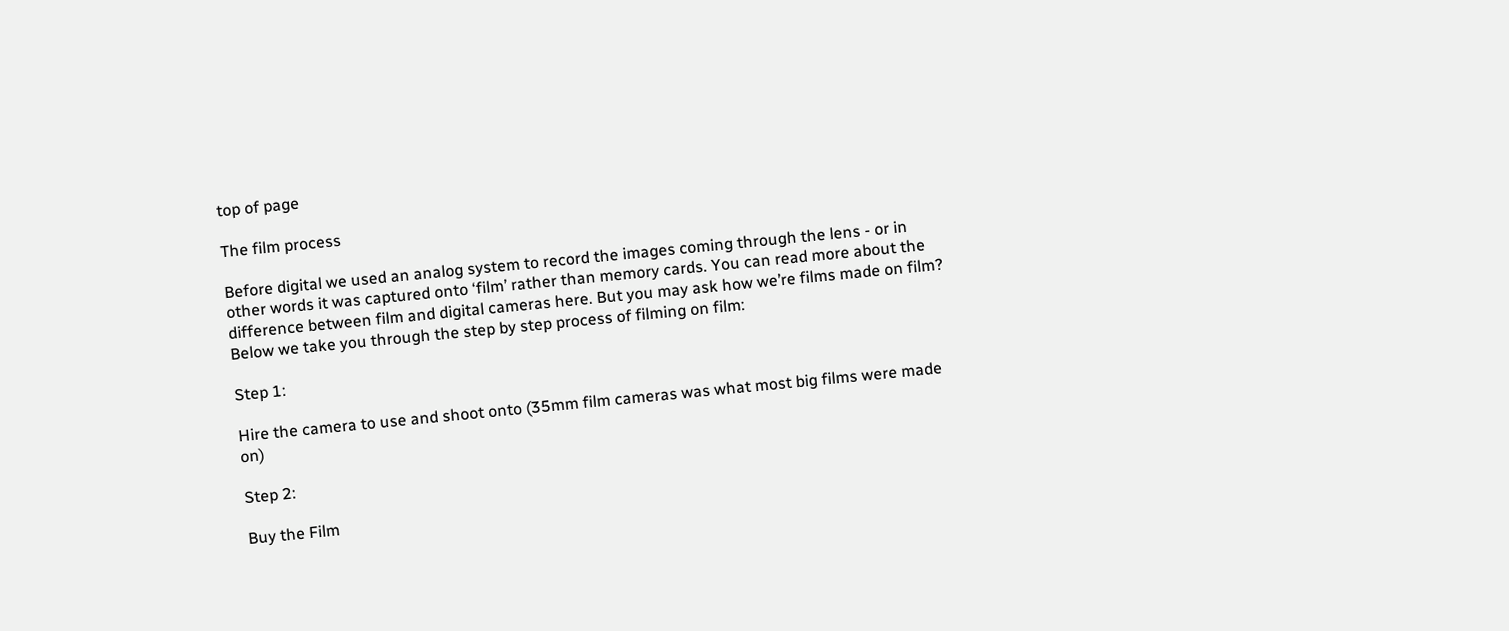top of page

The film process

Before digital we used an analog system to record the images coming through the lens - or in other words it was captured onto ‘film’ rather than memory cards. You can read more about the difference between film and digital cameras here. But you may ask how we’re films made on film? Below we take you through the step by step process of filming on film:

Step 1:

Hire the camera to use and shoot onto (35mm film cameras was what most big films were made on)

Step 2:

Buy the Film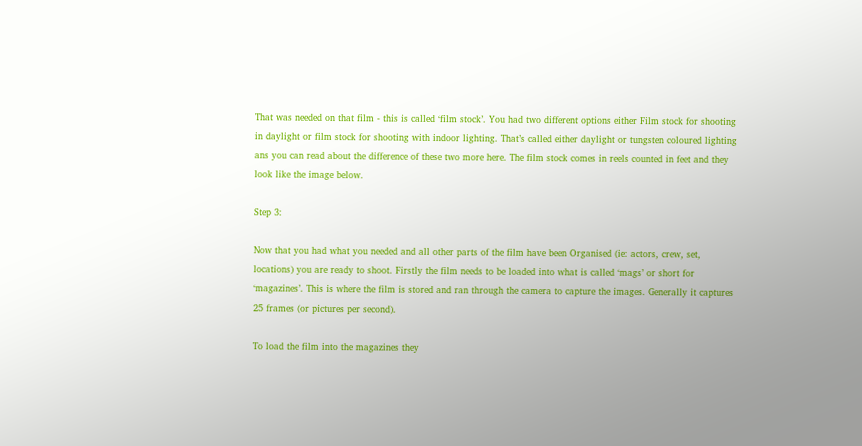That was needed on that film - this is called ‘film stock’. You had two different options either Film stock for shooting in daylight or film stock for shooting with indoor lighting. That’s called either daylight or tungsten coloured lighting ans you can read about the difference of these two more here. The film stock comes in reels counted in feet and they look like the image below.

Step 3:

Now that you had what you needed and all other parts of the film have been Organised (ie: actors, crew, set, locations) you are ready to shoot. Firstly the film needs to be loaded into what is called ‘mags’ or short for ‘magazines’. This is where the film is stored and ran through the camera to capture the images. Generally it captures 25 frames (or pictures per second).

To load the film into the magazines they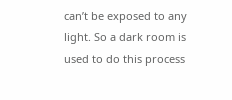can’t be exposed to any light. So a dark room is used to do this process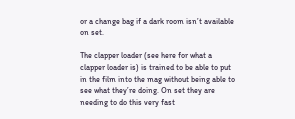or a change bag if a dark room isn’t available on set.

The clapper loader (see here for what a clapper loader is) is trained to be able to put in the film into the mag without being able to see what they’re doing. On set they are needing to do this very fast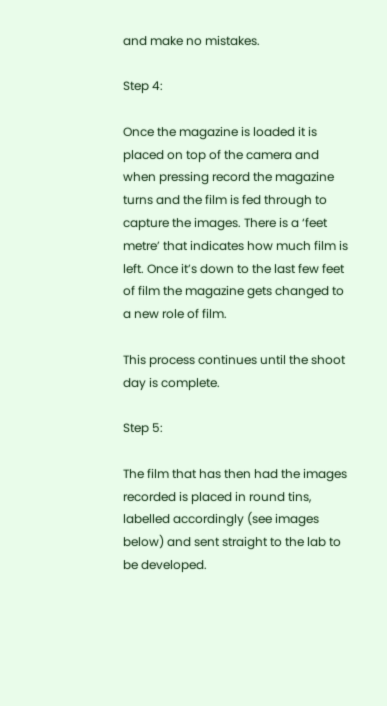and make no mistakes.

Step 4:

Once the magazine is loaded it is placed on top of the camera and when pressing record the magazine turns and the film is fed through to capture the images. There is a ‘feet metre’ that indicates how much film is left. Once it’s down to the last few feet of film the magazine gets changed to a new role of film.

This process continues until the shoot day is complete.

Step 5:

The film that has then had the images recorded is placed in round tins, labelled accordingly (see images below) and sent straight to the lab to be developed.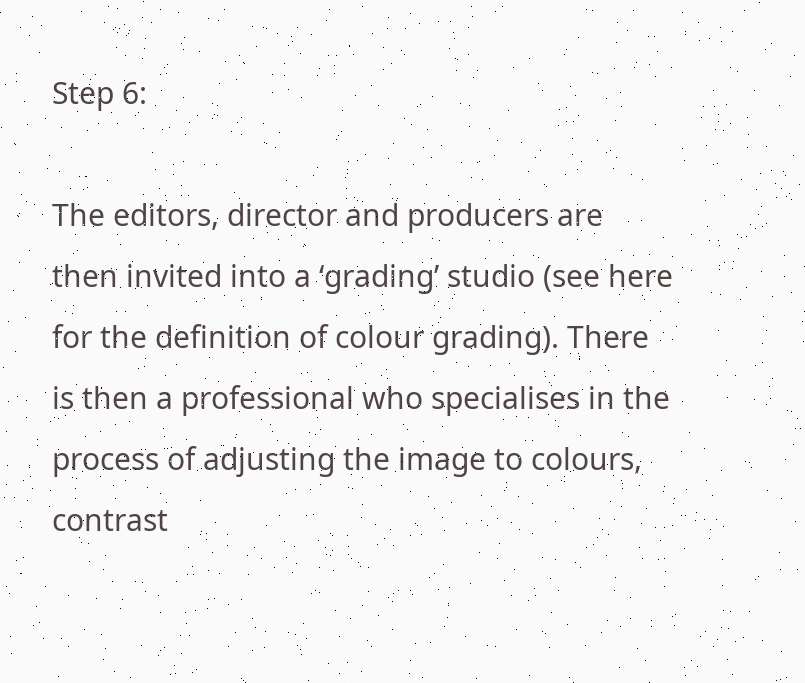Step 6:

The editors, director and producers are then invited into a ‘grading’ studio (see here for the definition of colour grading). There is then a professional who specialises in the process of adjusting the image to colours, contrast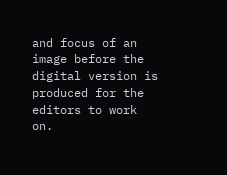and focus of an image before the digital version is produced for the editors to work on.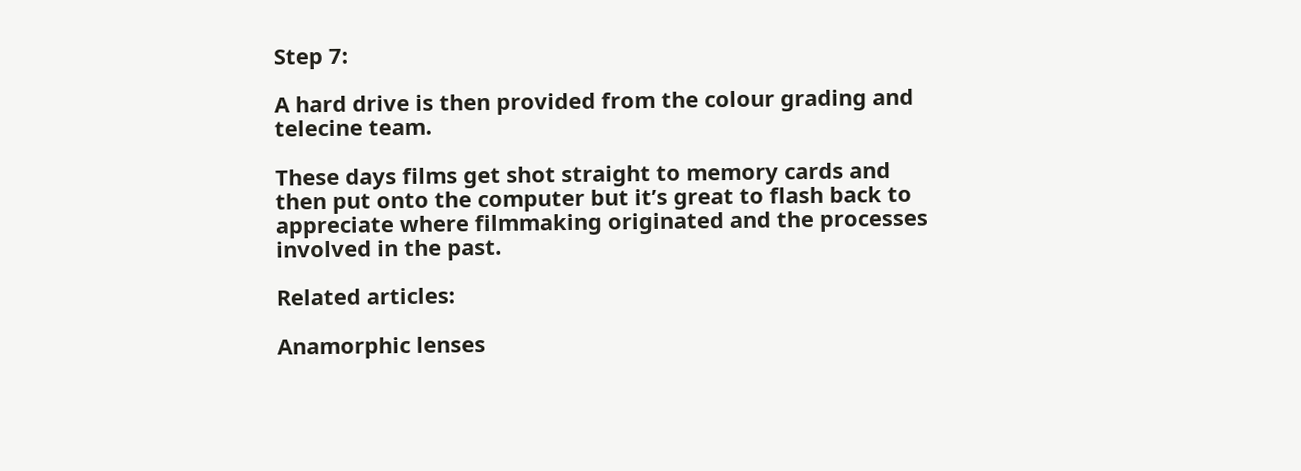Step 7:

A hard drive is then provided from the colour grading and telecine team.

These days films get shot straight to memory cards and then put onto the computer but it’s great to flash back to appreciate where filmmaking originated and the processes involved in the past.

Related articles:

Anamorphic lenses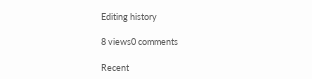Editing history

8 views0 comments

Recent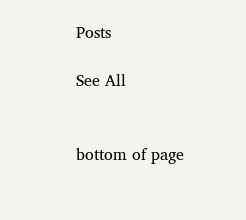Posts

See All


bottom of page